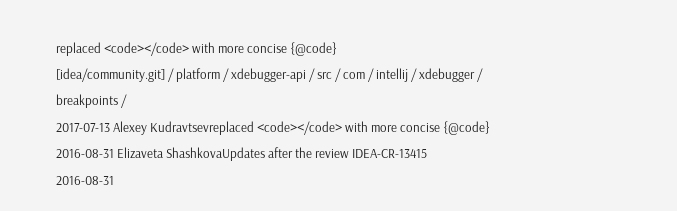replaced <code></code> with more concise {@code}
[idea/community.git] / platform / xdebugger-api / src / com / intellij / xdebugger / breakpoints /
2017-07-13 Alexey Kudravtsevreplaced <code></code> with more concise {@code}
2016-08-31 Elizaveta ShashkovaUpdates after the review IDEA-CR-13415
2016-08-31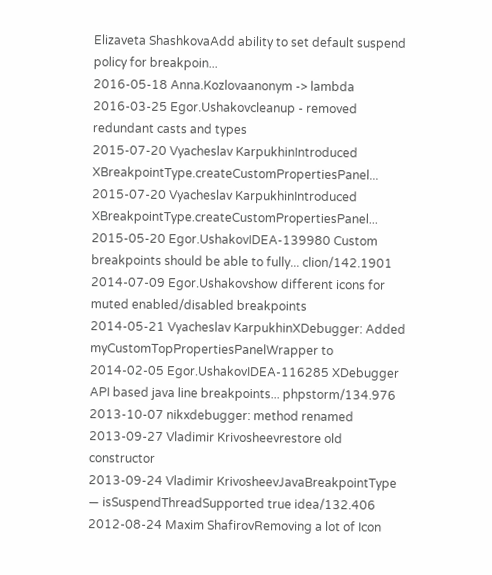Elizaveta ShashkovaAdd ability to set default suspend policy for breakpoin...
2016-05-18 Anna.Kozlovaanonym -> lambda
2016-03-25 Egor.Ushakovcleanup - removed redundant casts and types
2015-07-20 Vyacheslav KarpukhinIntroduced XBreakpointType.createCustomPropertiesPanel...
2015-07-20 Vyacheslav KarpukhinIntroduced XBreakpointType.createCustomPropertiesPanel...
2015-05-20 Egor.UshakovIDEA-139980 Custom breakpoints should be able to fully... clion/142.1901
2014-07-09 Egor.Ushakovshow different icons for muted enabled/disabled breakpoints
2014-05-21 Vyacheslav KarpukhinXDebugger: Added myCustomTopPropertiesPanelWrapper to
2014-02-05 Egor.UshakovIDEA-116285 XDebugger API based java line breakpoints... phpstorm/134.976
2013-10-07 nikxdebugger: method renamed
2013-09-27 Vladimir Krivosheevrestore old constructor
2013-09-24 Vladimir KrivosheevJavaBreakpointType — isSuspendThreadSupported true idea/132.406
2012-08-24 Maxim ShafirovRemoving a lot of Icon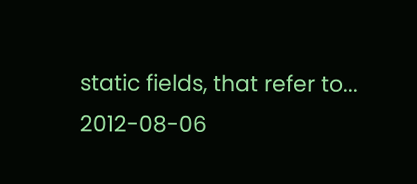static fields, that refer to...
2012-08-06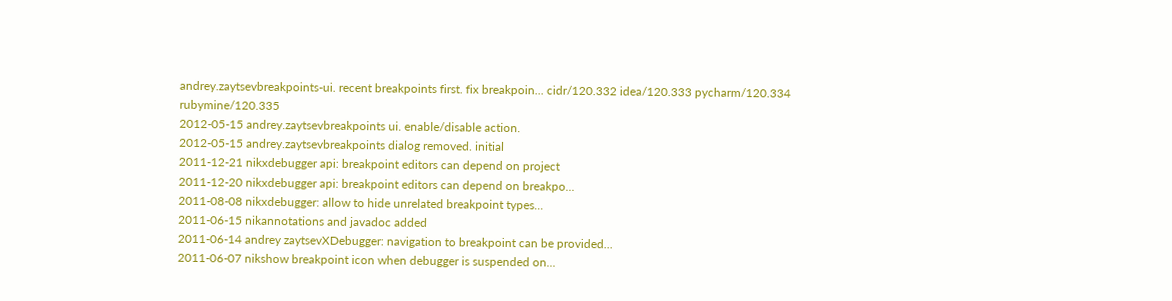andrey.zaytsevbreakpoints-ui. recent breakpoints first. fix breakpoin... cidr/120.332 idea/120.333 pycharm/120.334 rubymine/120.335
2012-05-15 andrey.zaytsevbreakpoints ui. enable/disable action.
2012-05-15 andrey.zaytsevbreakpoints dialog removed. initial
2011-12-21 nikxdebugger api: breakpoint editors can depend on project
2011-12-20 nikxdebugger api: breakpoint editors can depend on breakpo...
2011-08-08 nikxdebugger: allow to hide unrelated breakpoint types...
2011-06-15 nikannotations and javadoc added
2011-06-14 andrey zaytsevXDebugger: navigation to breakpoint can be provided...
2011-06-07 nikshow breakpoint icon when debugger is suspended on...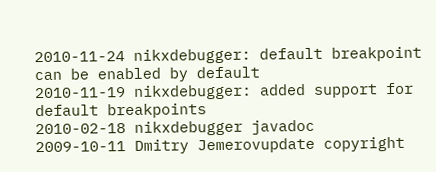2010-11-24 nikxdebugger: default breakpoint can be enabled by default
2010-11-19 nikxdebugger: added support for default breakpoints
2010-02-18 nikxdebugger javadoc
2009-10-11 Dmitry Jemerovupdate copyright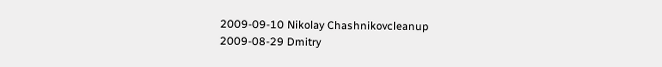2009-09-10 Nikolay Chashnikovcleanup
2009-08-29 Dmitry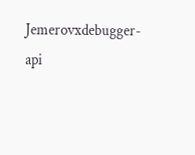Jemerovxdebugger-api